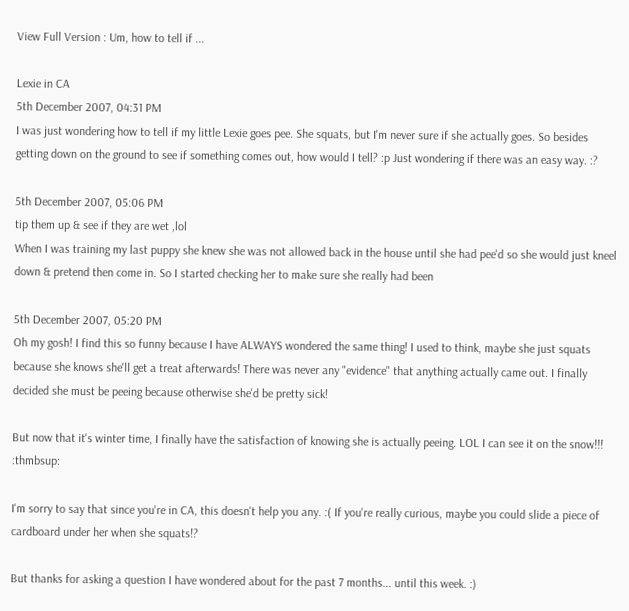View Full Version : Um, how to tell if ...

Lexie in CA
5th December 2007, 04:31 PM
I was just wondering how to tell if my little Lexie goes pee. She squats, but I'm never sure if she actually goes. So besides getting down on the ground to see if something comes out, how would I tell? :p Just wondering if there was an easy way. :?

5th December 2007, 05:06 PM
tip them up & see if they are wet ,lol
When I was training my last puppy she knew she was not allowed back in the house until she had pee'd so she would just kneel down & pretend then come in. So I started checking her to make sure she really had been

5th December 2007, 05:20 PM
Oh my gosh! I find this so funny because I have ALWAYS wondered the same thing! I used to think, maybe she just squats because she knows she'll get a treat afterwards! There was never any "evidence" that anything actually came out. I finally decided she must be peeing because otherwise she'd be pretty sick!

But now that it's winter time, I finally have the satisfaction of knowing she is actually peeing. LOL I can see it on the snow!!! :thmbsup:

I'm sorry to say that since you're in CA, this doesn't help you any. :( If you're really curious, maybe you could slide a piece of cardboard under her when she squats!?

But thanks for asking a question I have wondered about for the past 7 months... until this week. :)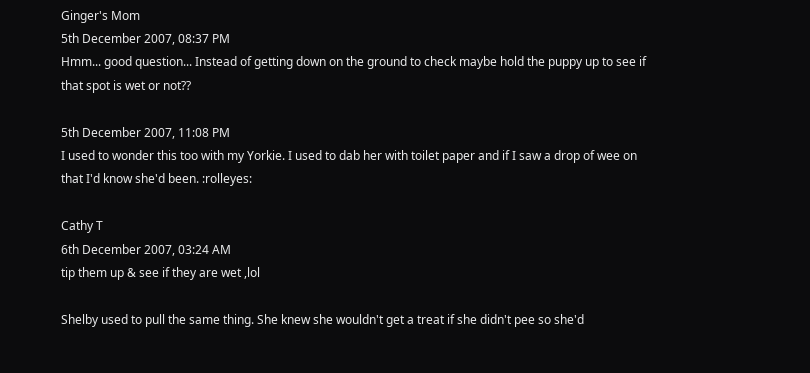Ginger's Mom
5th December 2007, 08:37 PM
Hmm... good question... Instead of getting down on the ground to check maybe hold the puppy up to see if that spot is wet or not??

5th December 2007, 11:08 PM
I used to wonder this too with my Yorkie. I used to dab her with toilet paper and if I saw a drop of wee on that I'd know she'd been. :rolleyes:

Cathy T
6th December 2007, 03:24 AM
tip them up & see if they are wet ,lol

Shelby used to pull the same thing. She knew she wouldn't get a treat if she didn't pee so she'd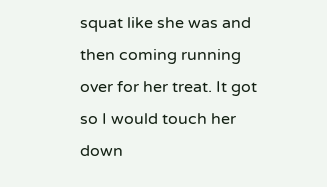squat like she was and then coming running over for her treat. It got so I would touch her down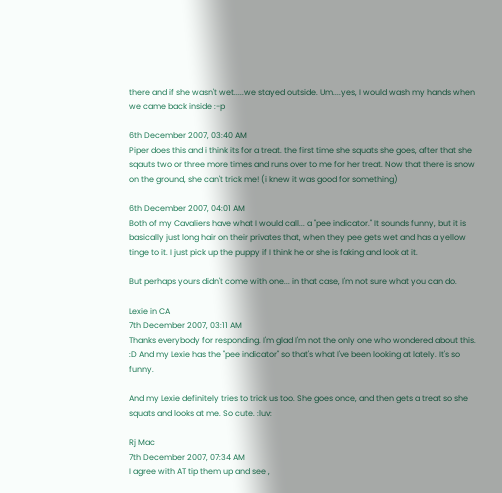there and if she wasn't wet.....we stayed outside. Um....yes, I would wash my hands when we came back inside :-p

6th December 2007, 03:40 AM
Piper does this and i think its for a treat. the first time she squats she goes, after that she sqauts two or three more times and runs over to me for her treat. Now that there is snow on the ground, she can't trick me! (i knew it was good for something)

6th December 2007, 04:01 AM
Both of my Cavaliers have what I would call... a "pee indicator." It sounds funny, but it is basically just long hair on their privates that, when they pee gets wet and has a yellow tinge to it. I just pick up the puppy if I think he or she is faking and look at it.

But perhaps yours didn't come with one... in that case, I'm not sure what you can do.

Lexie in CA
7th December 2007, 03:11 AM
Thanks everybody for responding. I'm glad I'm not the only one who wondered about this. :D And my Lexie has the "pee indicator" so that's what I've been looking at lately. It's so funny.

And my Lexie definitely tries to trick us too. She goes once, and then gets a treat so she squats and looks at me. So cute. :luv:

Rj Mac
7th December 2007, 07:34 AM
I agree with AT tip them up and see ,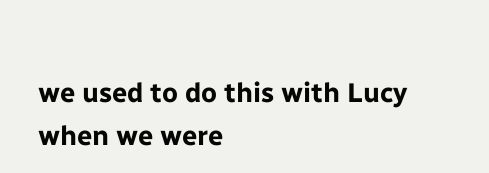we used to do this with Lucy when we were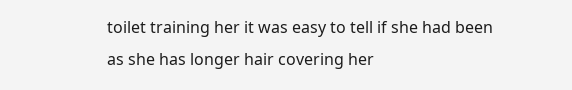toilet training her it was easy to tell if she had been as she has longer hair covering her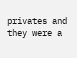privates and they were a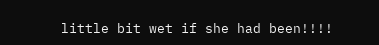little bit wet if she had been!!!!